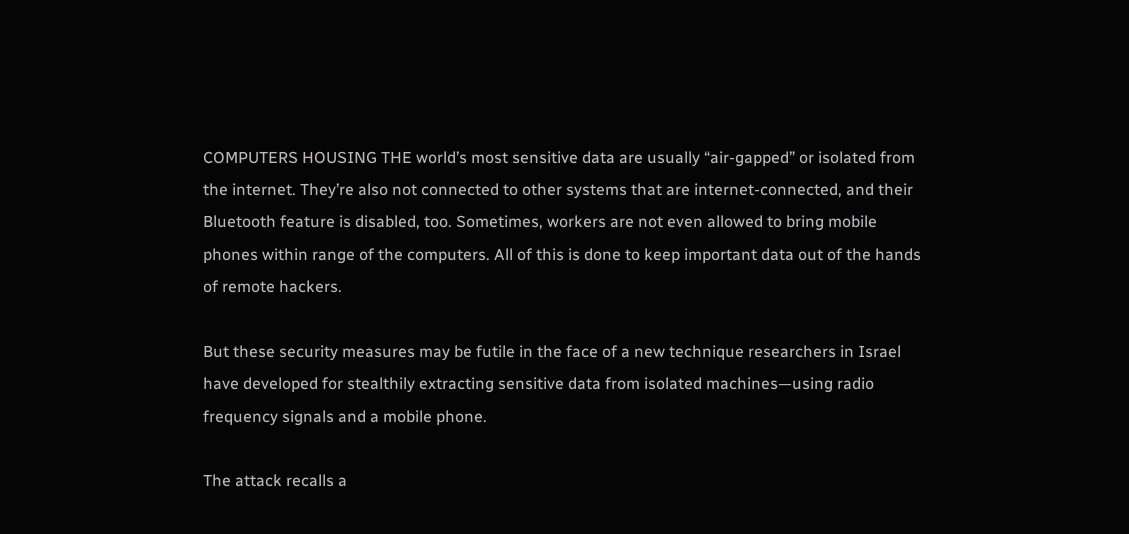COMPUTERS HOUSING THE world’s most sensitive data are usually “air-gapped” or isolated from the internet. They’re also not connected to other systems that are internet-connected, and their Bluetooth feature is disabled, too. Sometimes, workers are not even allowed to bring mobile phones within range of the computers. All of this is done to keep important data out of the hands of remote hackers.

But these security measures may be futile in the face of a new technique researchers in Israel have developed for stealthily extracting sensitive data from isolated machines—using radio frequency signals and a mobile phone.

The attack recalls a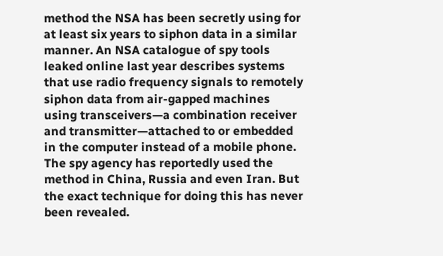method the NSA has been secretly using for at least six years to siphon data in a similar manner. An NSA catalogue of spy tools leaked online last year describes systems that use radio frequency signals to remotely siphon data from air-gapped machines using transceivers—a combination receiver and transmitter—attached to or embedded in the computer instead of a mobile phone. The spy agency has reportedly used the method in China, Russia and even Iran. But the exact technique for doing this has never been revealed.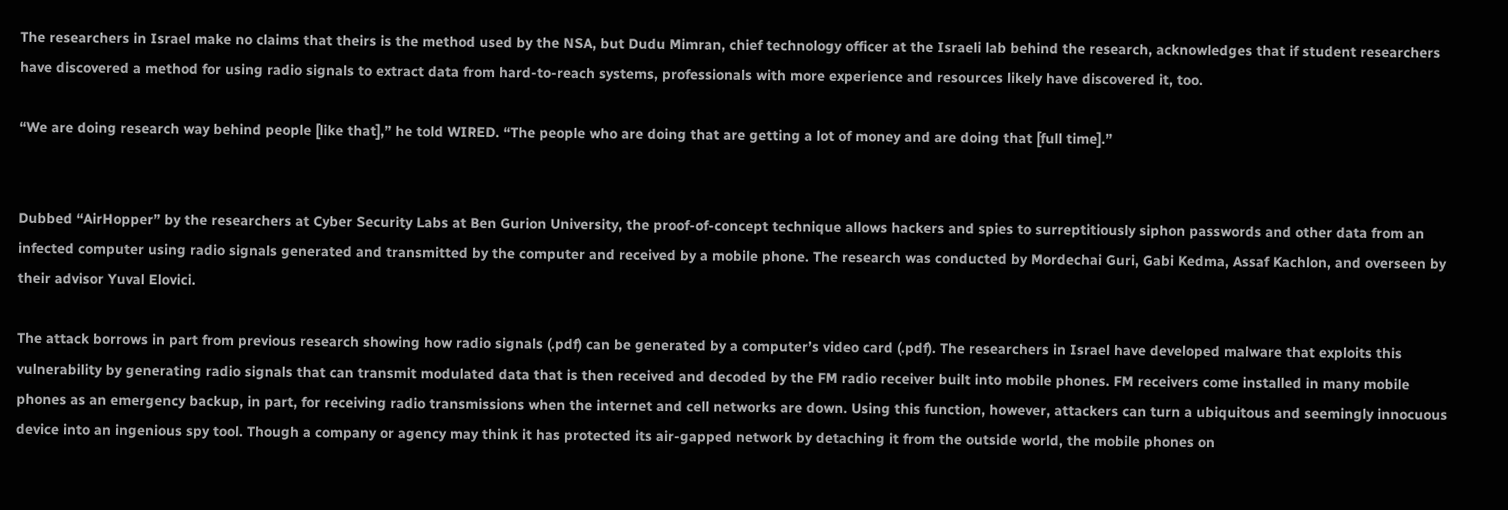The researchers in Israel make no claims that theirs is the method used by the NSA, but Dudu Mimran, chief technology officer at the Israeli lab behind the research, acknowledges that if student researchers have discovered a method for using radio signals to extract data from hard-to-reach systems, professionals with more experience and resources likely have discovered it, too.

“We are doing research way behind people [like that],” he told WIRED. “The people who are doing that are getting a lot of money and are doing that [full time].”


Dubbed “AirHopper” by the researchers at Cyber Security Labs at Ben Gurion University, the proof-of-concept technique allows hackers and spies to surreptitiously siphon passwords and other data from an infected computer using radio signals generated and transmitted by the computer and received by a mobile phone. The research was conducted by Mordechai Guri, Gabi Kedma, Assaf Kachlon, and overseen by their advisor Yuval Elovici.

The attack borrows in part from previous research showing how radio signals (.pdf) can be generated by a computer’s video card (.pdf). The researchers in Israel have developed malware that exploits this vulnerability by generating radio signals that can transmit modulated data that is then received and decoded by the FM radio receiver built into mobile phones. FM receivers come installed in many mobile phones as an emergency backup, in part, for receiving radio transmissions when the internet and cell networks are down. Using this function, however, attackers can turn a ubiquitous and seemingly innocuous device into an ingenious spy tool. Though a company or agency may think it has protected its air-gapped network by detaching it from the outside world, the mobile phones on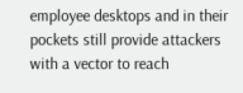employee desktops and in their pockets still provide attackers with a vector to reach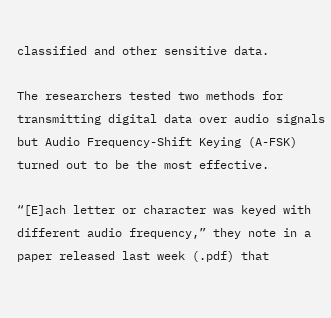classified and other sensitive data.

The researchers tested two methods for transmitting digital data over audio signals but Audio Frequency-Shift Keying (A-FSK) turned out to be the most effective.

“[E]ach letter or character was keyed with different audio frequency,” they note in a paper released last week (.pdf) that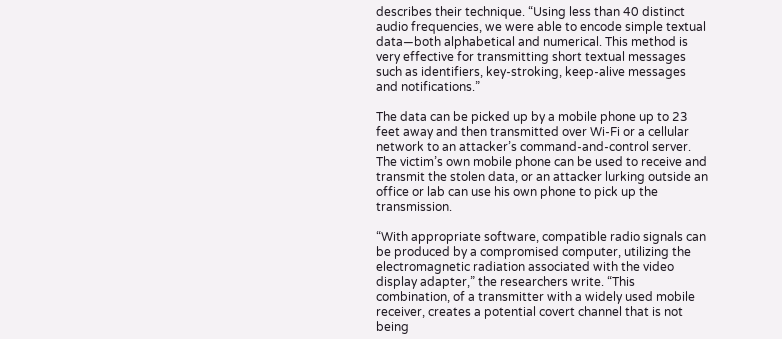describes their technique. “Using less than 40 distinct audio frequencies, we were able to encode simple textual data—both alphabetical and numerical. This method is very effective for transmitting short textual messages such as identifiers, key-stroking, keep-alive messages and notifications.”

The data can be picked up by a mobile phone up to 23 feet away and then transmitted over Wi-Fi or a cellular network to an attacker’s command-and-control server. The victim’s own mobile phone can be used to receive and transmit the stolen data, or an attacker lurking outside an office or lab can use his own phone to pick up the transmission.

“With appropriate software, compatible radio signals can be produced by a compromised computer, utilizing the electromagnetic radiation associated with the video display adapter,” the researchers write. “This combination, of a transmitter with a widely used mobile receiver, creates a potential covert channel that is not being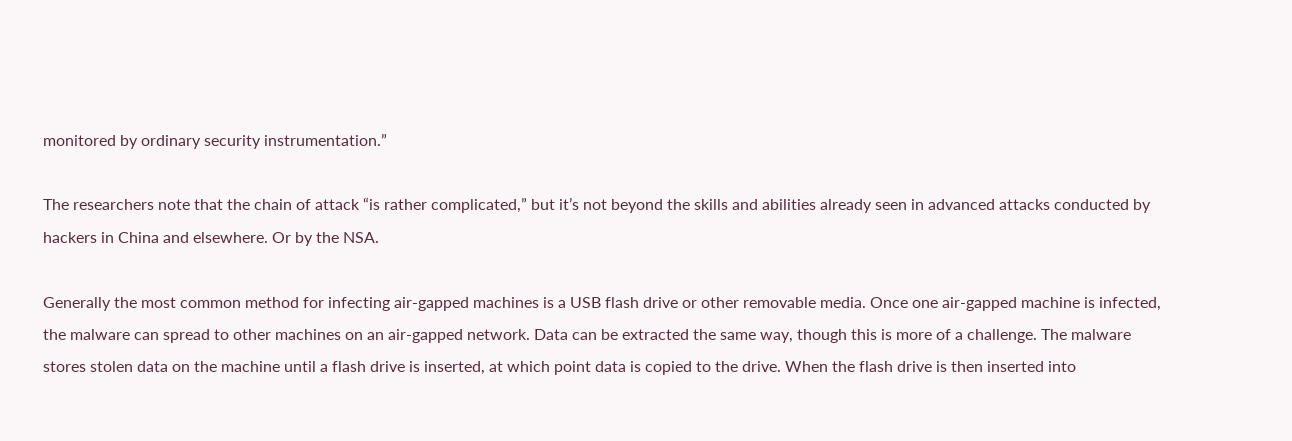monitored by ordinary security instrumentation.”

The researchers note that the chain of attack “is rather complicated,” but it’s not beyond the skills and abilities already seen in advanced attacks conducted by hackers in China and elsewhere. Or by the NSA.

Generally the most common method for infecting air-gapped machines is a USB flash drive or other removable media. Once one air-gapped machine is infected, the malware can spread to other machines on an air-gapped network. Data can be extracted the same way, though this is more of a challenge. The malware stores stolen data on the machine until a flash drive is inserted, at which point data is copied to the drive. When the flash drive is then inserted into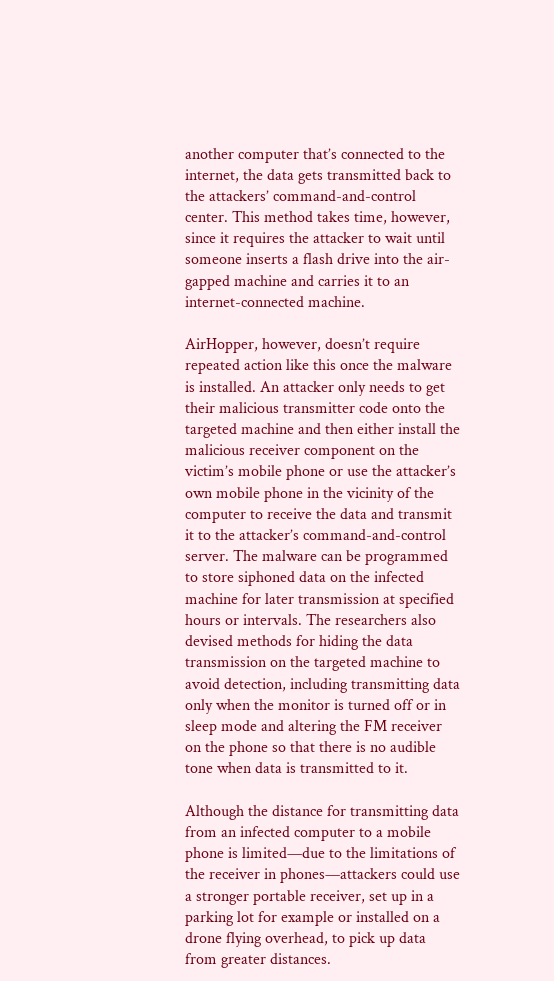another computer that’s connected to the internet, the data gets transmitted back to the attackers’ command-and-control center. This method takes time, however, since it requires the attacker to wait until someone inserts a flash drive into the air-gapped machine and carries it to an internet-connected machine.

AirHopper, however, doesn’t require repeated action like this once the malware is installed. An attacker only needs to get their malicious transmitter code onto the targeted machine and then either install the malicious receiver component on the victim’s mobile phone or use the attacker’s own mobile phone in the vicinity of the computer to receive the data and transmit it to the attacker’s command-and-control server. The malware can be programmed to store siphoned data on the infected machine for later transmission at specified hours or intervals. The researchers also devised methods for hiding the data transmission on the targeted machine to avoid detection, including transmitting data only when the monitor is turned off or in sleep mode and altering the FM receiver on the phone so that there is no audible tone when data is transmitted to it.

Although the distance for transmitting data from an infected computer to a mobile phone is limited—due to the limitations of the receiver in phones—attackers could use a stronger portable receiver, set up in a parking lot for example or installed on a drone flying overhead, to pick up data from greater distances.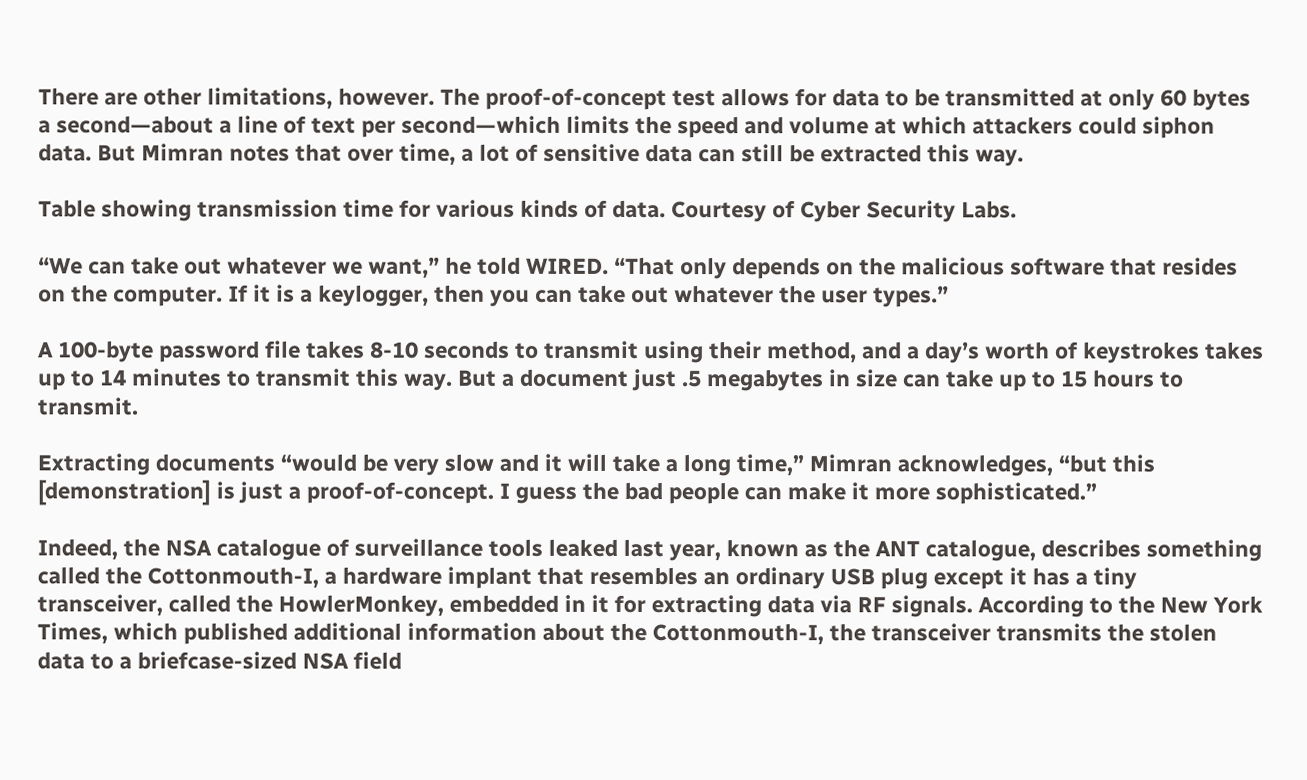There are other limitations, however. The proof-of-concept test allows for data to be transmitted at only 60 bytes a second—about a line of text per second—which limits the speed and volume at which attackers could siphon data. But Mimran notes that over time, a lot of sensitive data can still be extracted this way.

Table showing transmission time for various kinds of data. Courtesy of Cyber Security Labs.

“We can take out whatever we want,” he told WIRED. “That only depends on the malicious software that resides on the computer. If it is a keylogger, then you can take out whatever the user types.”

A 100-byte password file takes 8-10 seconds to transmit using their method, and a day’s worth of keystrokes takes up to 14 minutes to transmit this way. But a document just .5 megabytes in size can take up to 15 hours to transmit.

Extracting documents “would be very slow and it will take a long time,” Mimran acknowledges, “but this [demonstration] is just a proof-of-concept. I guess the bad people can make it more sophisticated.”

Indeed, the NSA catalogue of surveillance tools leaked last year, known as the ANT catalogue, describes something called the Cottonmouth-I, a hardware implant that resembles an ordinary USB plug except it has a tiny transceiver, called the HowlerMonkey, embedded in it for extracting data via RF signals. According to the New York Times, which published additional information about the Cottonmouth-I, the transceiver transmits the stolen data to a briefcase-sized NSA field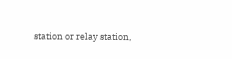station or relay station,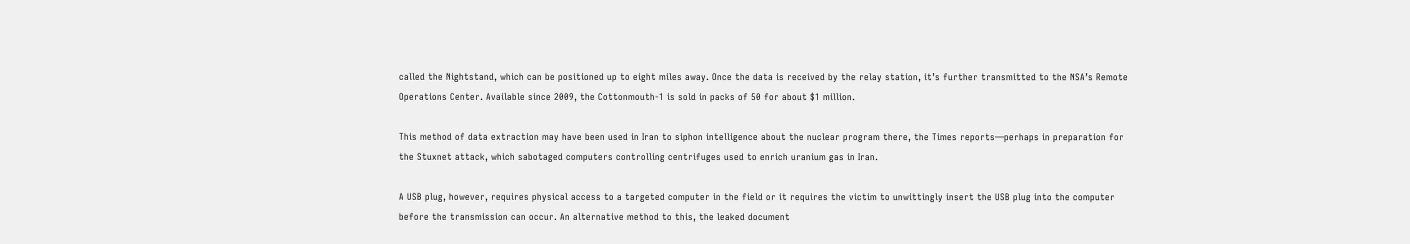called the Nightstand, which can be positioned up to eight miles away. Once the data is received by the relay station, it’s further transmitted to the NSA’s Remote Operations Center. Available since 2009, the Cottonmouth-1 is sold in packs of 50 for about $1 million.

This method of data extraction may have been used in Iran to siphon intelligence about the nuclear program there, the Times reports—perhaps in preparation for the Stuxnet attack, which sabotaged computers controlling centrifuges used to enrich uranium gas in Iran.

A USB plug, however, requires physical access to a targeted computer in the field or it requires the victim to unwittingly insert the USB plug into the computer before the transmission can occur. An alternative method to this, the leaked document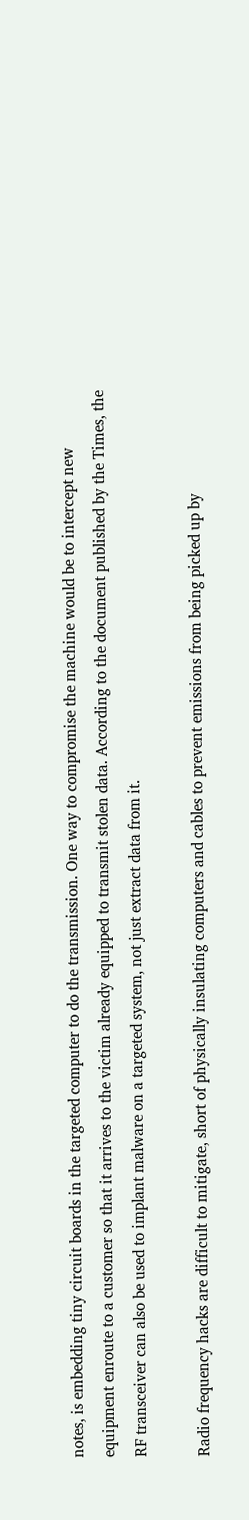notes, is embedding tiny circuit boards in the targeted computer to do the transmission. One way to compromise the machine would be to intercept new equipment enroute to a customer so that it arrives to the victim already equipped to transmit stolen data. According to the document published by the Times, the RF transceiver can also be used to implant malware on a targeted system, not just extract data from it.

Radio frequency hacks are difficult to mitigate, short of physically insulating computers and cables to prevent emissions from being picked up by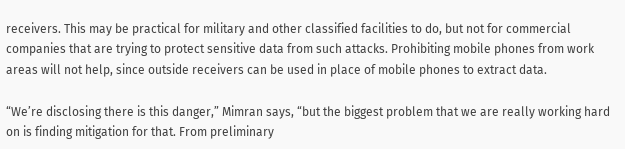receivers. This may be practical for military and other classified facilities to do, but not for commercial companies that are trying to protect sensitive data from such attacks. Prohibiting mobile phones from work areas will not help, since outside receivers can be used in place of mobile phones to extract data.

“We’re disclosing there is this danger,” Mimran says, “but the biggest problem that we are really working hard on is finding mitigation for that. From preliminary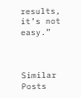results, it’s not easy.”



Similar Posts